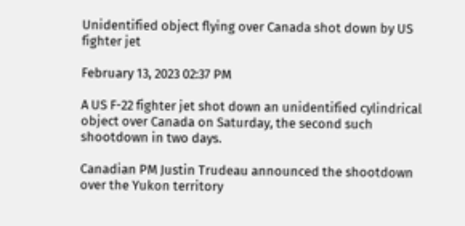Unidentified object flying over Canada shot down by US fighter jet

February 13, 2023 02:37 PM

A US F-22 fighter jet shot down an unidentified cylindrical object over Canada on Saturday, the second such shootdown in two days.

Canadian PM Justin Trudeau announced the shootdown over the Yukon territory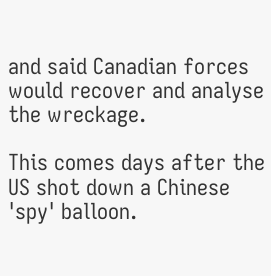and said Canadian forces would recover and analyse the wreckage.

This comes days after the US shot down a Chinese 'spy' balloon.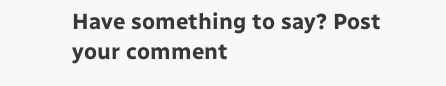Have something to say? Post your comment